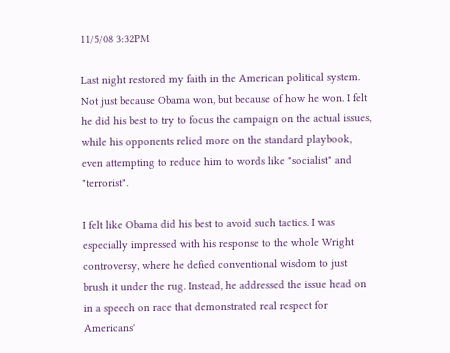11/5/08 3:32PM

Last night restored my faith in the American political system. Not just because Obama won, but because of how he won. I felt he did his best to try to focus the campaign on the actual issues, while his opponents relied more on the standard playbook, even attempting to reduce him to words like "socialist" and "terrorist".

I felt like Obama did his best to avoid such tactics. I was especially impressed with his response to the whole Wright controversy, where he defied conventional wisdom to just brush it under the rug. Instead, he addressed the issue head on in a speech on race that demonstrated real respect for Americans'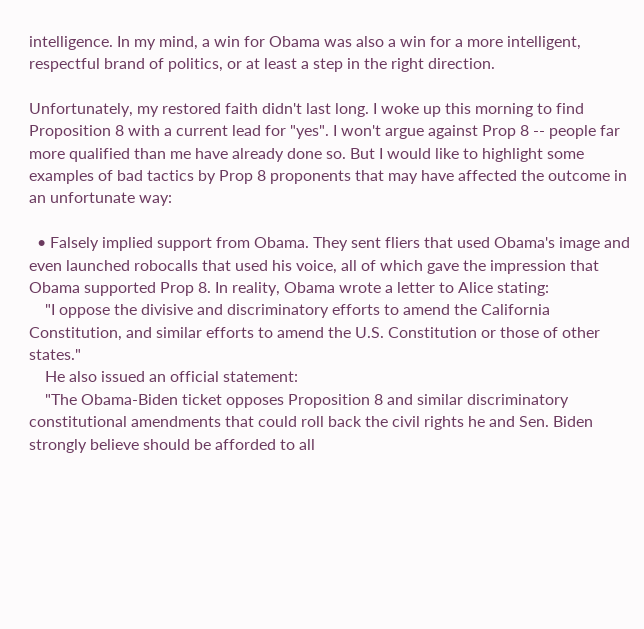intelligence. In my mind, a win for Obama was also a win for a more intelligent, respectful brand of politics, or at least a step in the right direction.

Unfortunately, my restored faith didn't last long. I woke up this morning to find Proposition 8 with a current lead for "yes". I won't argue against Prop 8 -- people far more qualified than me have already done so. But I would like to highlight some examples of bad tactics by Prop 8 proponents that may have affected the outcome in an unfortunate way:

  • Falsely implied support from Obama. They sent fliers that used Obama's image and even launched robocalls that used his voice, all of which gave the impression that Obama supported Prop 8. In reality, Obama wrote a letter to Alice stating:
    "I oppose the divisive and discriminatory efforts to amend the California Constitution, and similar efforts to amend the U.S. Constitution or those of other states."
    He also issued an official statement:
    "The Obama-Biden ticket opposes Proposition 8 and similar discriminatory constitutional amendments that could roll back the civil rights he and Sen. Biden strongly believe should be afforded to all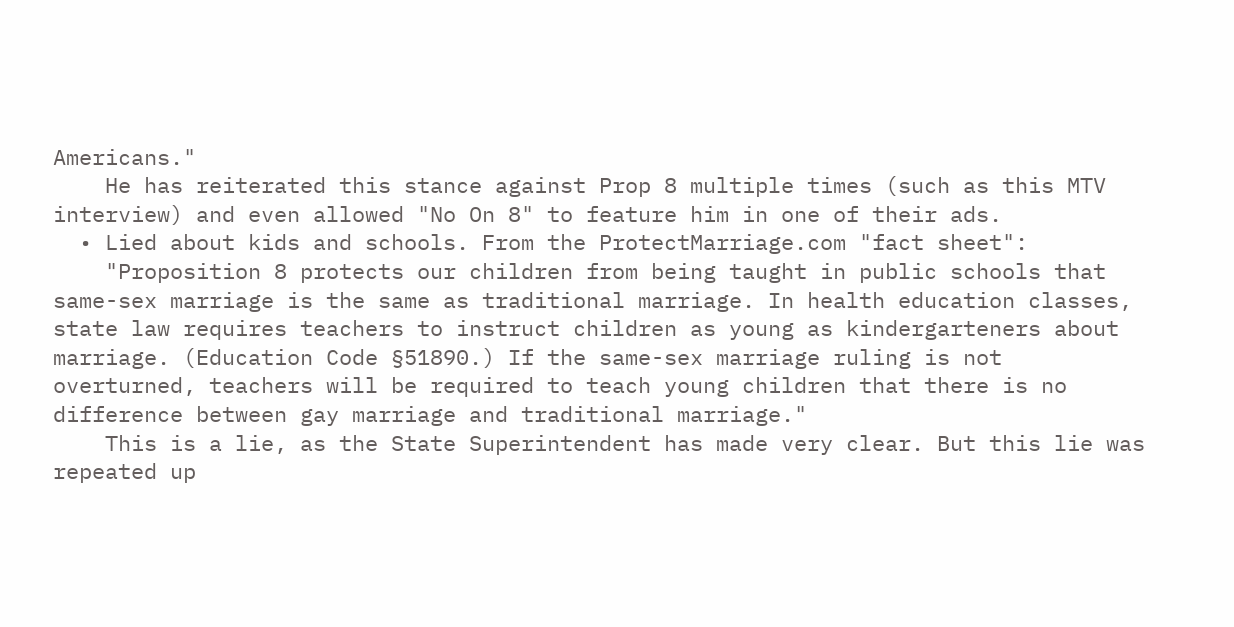Americans."
    He has reiterated this stance against Prop 8 multiple times (such as this MTV interview) and even allowed "No On 8" to feature him in one of their ads.
  • Lied about kids and schools. From the ProtectMarriage.com "fact sheet":
    "Proposition 8 protects our children from being taught in public schools that same-sex marriage is the same as traditional marriage. In health education classes, state law requires teachers to instruct children as young as kindergarteners about marriage. (Education Code §51890.) If the same-sex marriage ruling is not overturned, teachers will be required to teach young children that there is no difference between gay marriage and traditional marriage."
    This is a lie, as the State Superintendent has made very clear. But this lie was repeated up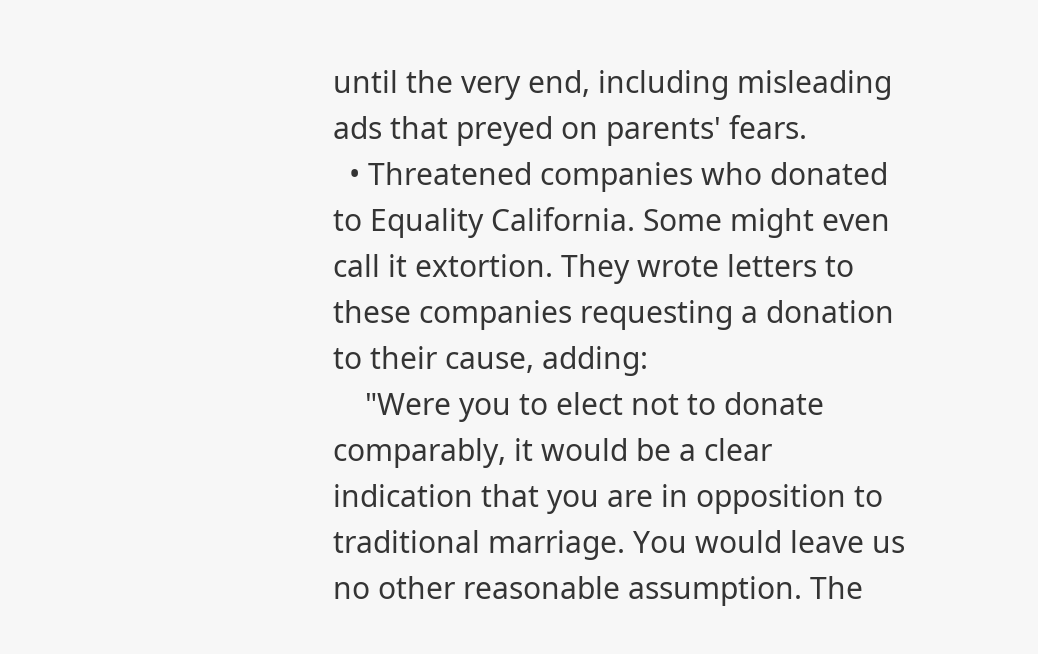until the very end, including misleading ads that preyed on parents' fears.
  • Threatened companies who donated to Equality California. Some might even call it extortion. They wrote letters to these companies requesting a donation to their cause, adding:
    "Were you to elect not to donate comparably, it would be a clear indication that you are in opposition to traditional marriage. You would leave us no other reasonable assumption. The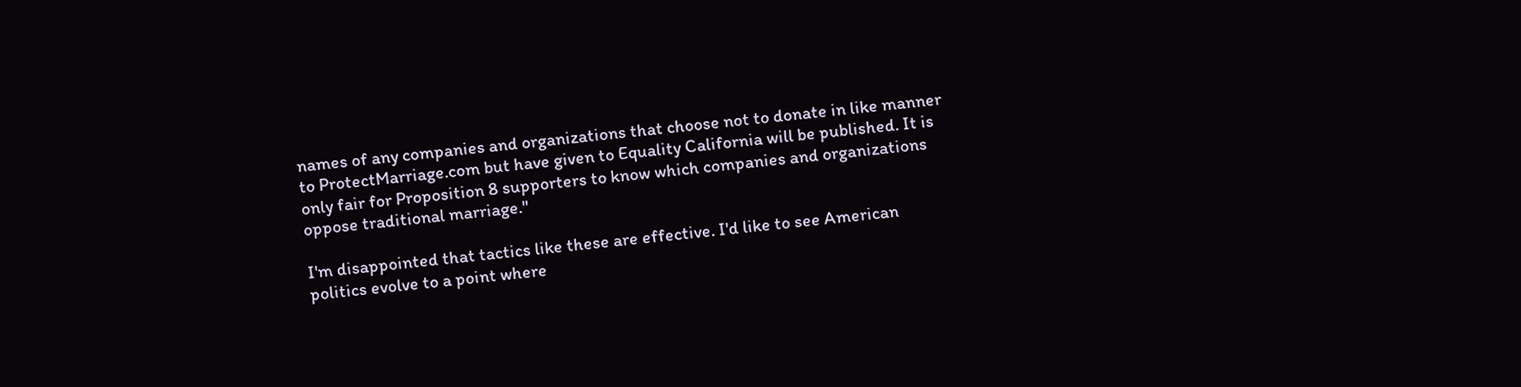names of any companies and organizations that choose not to donate in like manner to ProtectMarriage.com but have given to Equality California will be published. It is only fair for Proposition 8 supporters to know which companies and organizations oppose traditional marriage."

I'm disappointed that tactics like these are effective. I'd like to see American politics evolve to a point where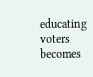educating voters becomes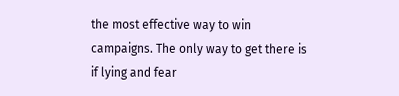the most effective way to win campaigns. The only way to get there is if lying and fear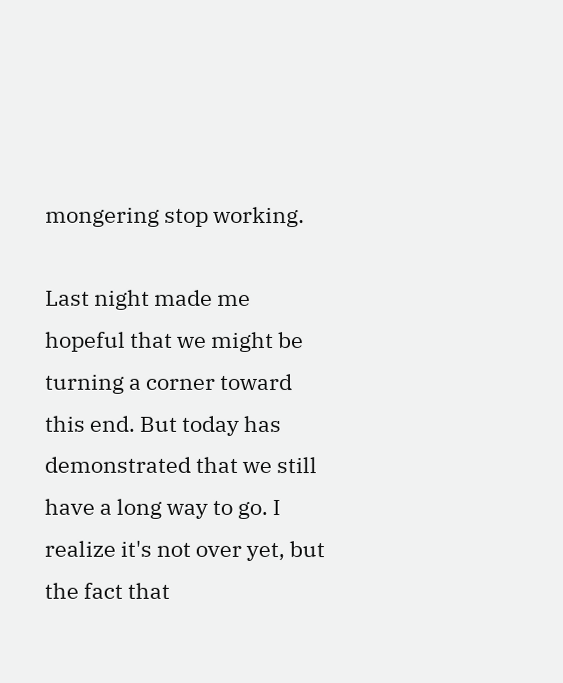mongering stop working.

Last night made me hopeful that we might be turning a corner toward this end. But today has demonstrated that we still have a long way to go. I realize it's not over yet, but the fact that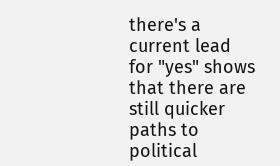there's a current lead for "yes" shows that there are still quicker paths to political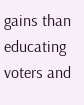gains than educating voters and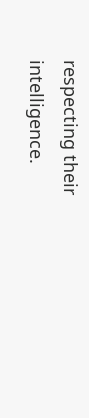respecting their intelligence.